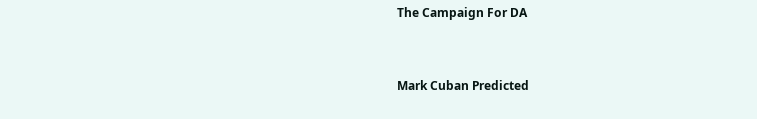The Campaign For DA


Mark Cuban Predicted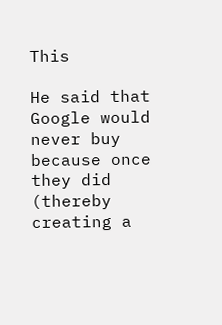This

He said that Google would never buy because once they did (thereby creating a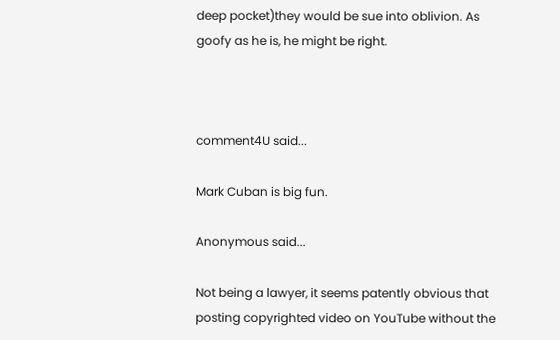deep pocket)they would be sue into oblivion. As goofy as he is, he might be right.



comment4U said...

Mark Cuban is big fun.

Anonymous said...

Not being a lawyer, it seems patently obvious that posting copyrighted video on YouTube without the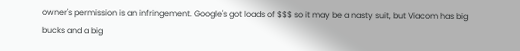owner's permission is an infringement. Google's got loads of $$$ so it may be a nasty suit, but Viacom has big bucks and a big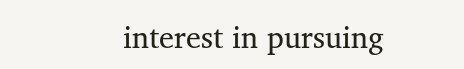interest in pursuing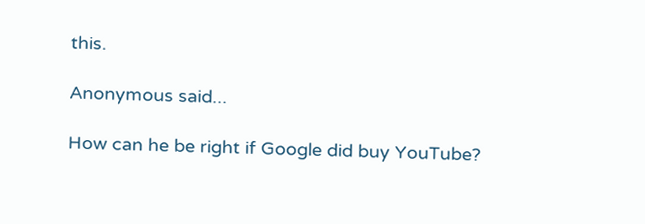this.

Anonymous said...

How can he be right if Google did buy YouTube?